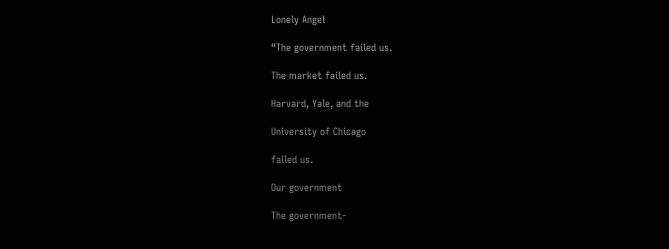Lonely Angel

“The government failed us.

The market failed us.

Harvard, Yale, and the

University of Chicago

failed us.

Our government

The government-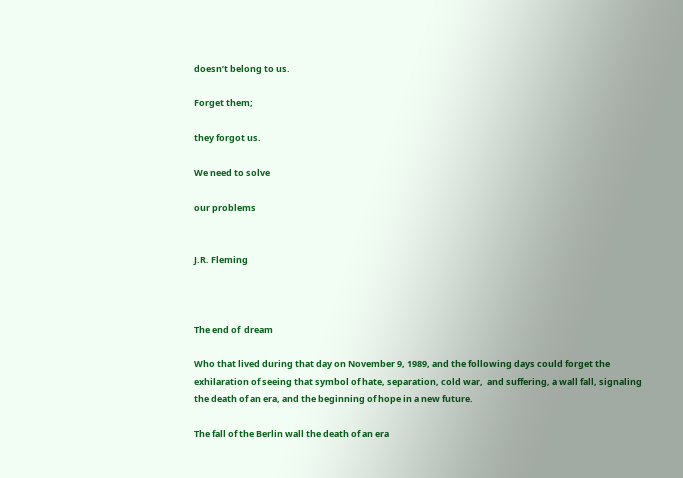doesn’t belong to us.

Forget them;

they forgot us.

We need to solve

our problems


J.R. Fleming



The end of  dream

Who that lived during that day on November 9, 1989, and the following days could forget the exhilaration of seeing that symbol of hate, separation, cold war,  and suffering, a wall fall, signaling the death of an era, and the beginning of hope in a new future.

The fall of the Berlin wall the death of an era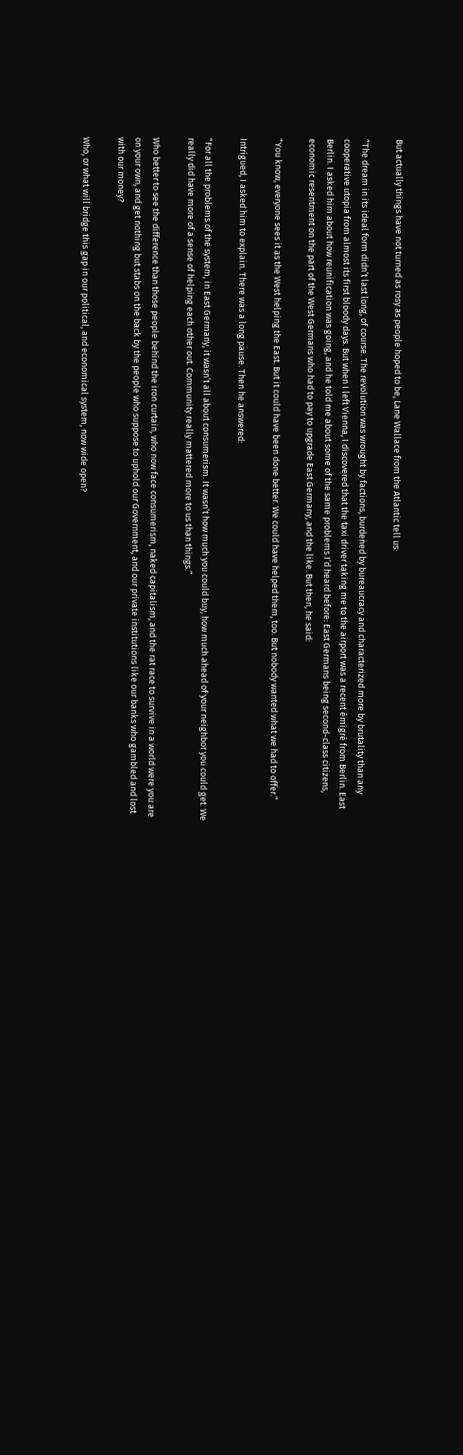But actually things have not turned as rosy as people hoped to be, Lane Wallace from the Atlantic tell us:

“The dream in its ideal form didn’t last long, of course. The revolution was wrought by factions, burdened by bureaucracy and characterized more by brutality than any cooperative utopia from almost its first bloody days. But when I left Vienna, I discovered that the taxi driver taking me to the airport was a recent émigré from Berlin. East Berlin. I asked him about how reunification was going, and he told me about some of the same problems I’d heard before: East Germans being second-class citizens, economic resentment on the part of the West Germans who had to pay to upgrade East Germany, and the like. But then, he said:

“You know, everyone sees it as the West helping the East. But it could have been done better. We could have helped them, too. But nobody wanted what we had to offer.”

Intrigued, I asked him to explain. There was a long pause. Then he answered:

“For all the problems of the system, in East Germany, it wasn’t all about consumerism. It wasn’t how much you could buy, how much ahead of your neighbor you could get. We really did have more of a sense of helping each other out. Community really mattered more to us than things.”

Who better to see the difference than those people behind the iron curtain, who now face consumerism, naked capitalism, and the rat race to survive in a world were you are on your own, and get nothing but stabs on the back by the people who suppose to uphold our Government, and our private institutions like our banks who gambled and lost with our money?

Who, or what will bridge this gap in our political, and economical system, now wide open?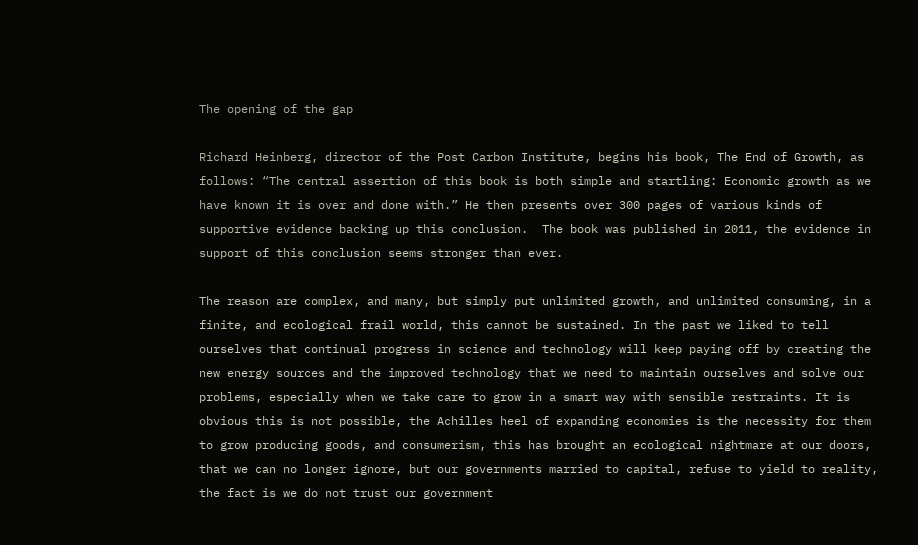The opening of the gap

Richard Heinberg, director of the Post Carbon Institute, begins his book, The End of Growth, as follows: “The central assertion of this book is both simple and startling: Economic growth as we have known it is over and done with.” He then presents over 300 pages of various kinds of supportive evidence backing up this conclusion.  The book was published in 2011, the evidence in support of this conclusion seems stronger than ever.

The reason are complex, and many, but simply put unlimited growth, and unlimited consuming, in a finite, and ecological frail world, this cannot be sustained. In the past we liked to tell ourselves that continual progress in science and technology will keep paying off by creating the new energy sources and the improved technology that we need to maintain ourselves and solve our problems, especially when we take care to grow in a smart way with sensible restraints. It is obvious this is not possible, the Achilles heel of expanding economies is the necessity for them to grow producing goods, and consumerism, this has brought an ecological nightmare at our doors, that we can no longer ignore, but our governments married to capital, refuse to yield to reality, the fact is we do not trust our government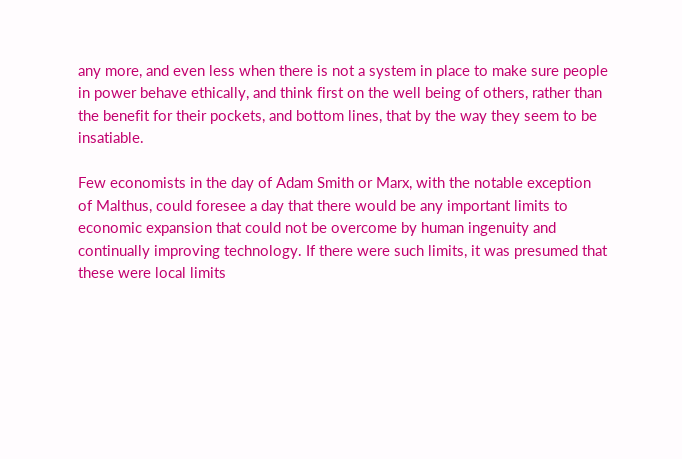any more, and even less when there is not a system in place to make sure people in power behave ethically, and think first on the well being of others, rather than the benefit for their pockets, and bottom lines, that by the way they seem to be insatiable.

Few economists in the day of Adam Smith or Marx, with the notable exception of Malthus, could foresee a day that there would be any important limits to economic expansion that could not be overcome by human ingenuity and continually improving technology. If there were such limits, it was presumed that these were local limits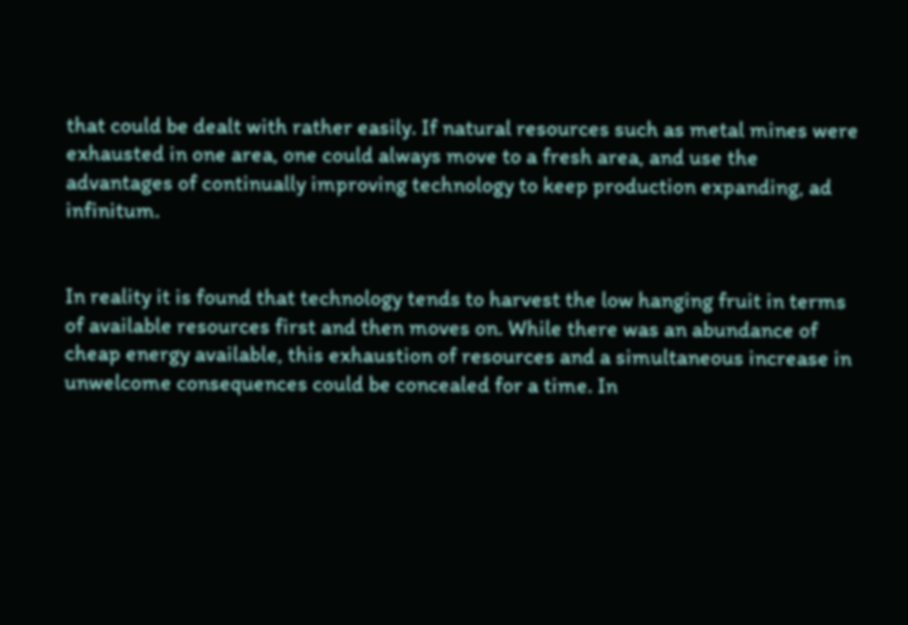that could be dealt with rather easily. If natural resources such as metal mines were exhausted in one area, one could always move to a fresh area, and use the advantages of continually improving technology to keep production expanding, ad infinitum.


In reality it is found that technology tends to harvest the low hanging fruit in terms of available resources first and then moves on. While there was an abundance of cheap energy available, this exhaustion of resources and a simultaneous increase in unwelcome consequences could be concealed for a time. In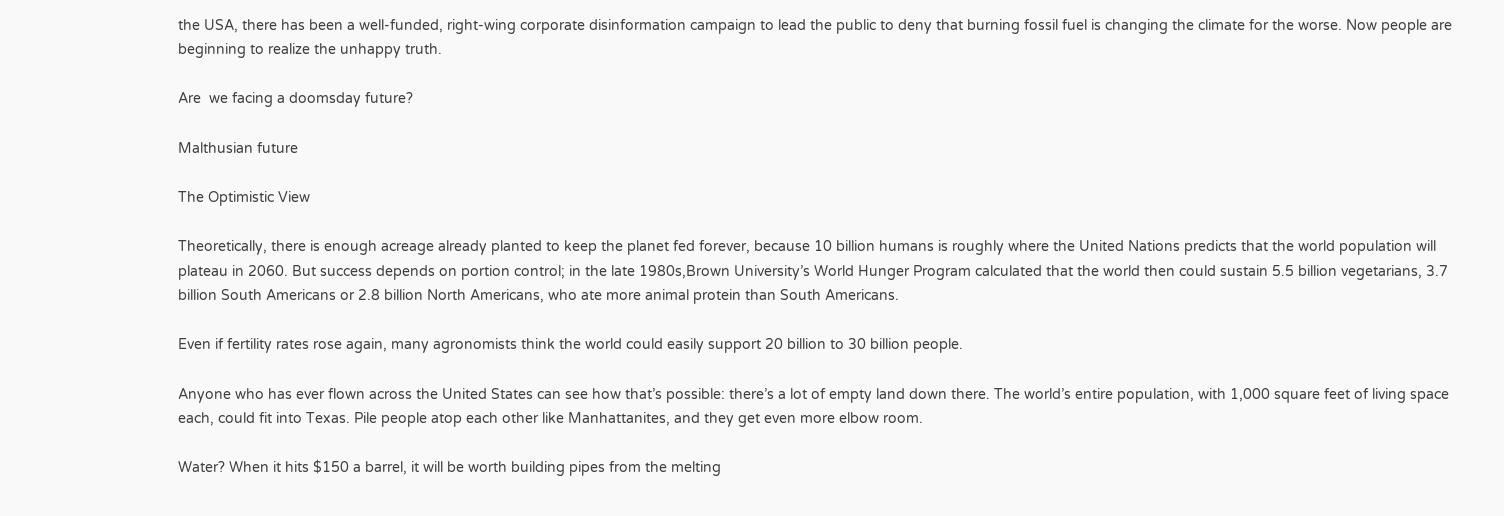the USA, there has been a well-funded, right-wing corporate disinformation campaign to lead the public to deny that burning fossil fuel is changing the climate for the worse. Now people are beginning to realize the unhappy truth.

Are  we facing a doomsday future?

Malthusian future

The Optimistic View

Theoretically, there is enough acreage already planted to keep the planet fed forever, because 10 billion humans is roughly where the United Nations predicts that the world population will plateau in 2060. But success depends on portion control; in the late 1980s,Brown University’s World Hunger Program calculated that the world then could sustain 5.5 billion vegetarians, 3.7 billion South Americans or 2.8 billion North Americans, who ate more animal protein than South Americans.

Even if fertility rates rose again, many agronomists think the world could easily support 20 billion to 30 billion people.

Anyone who has ever flown across the United States can see how that’s possible: there’s a lot of empty land down there. The world’s entire population, with 1,000 square feet of living space each, could fit into Texas. Pile people atop each other like Manhattanites, and they get even more elbow room.

Water? When it hits $150 a barrel, it will be worth building pipes from the melting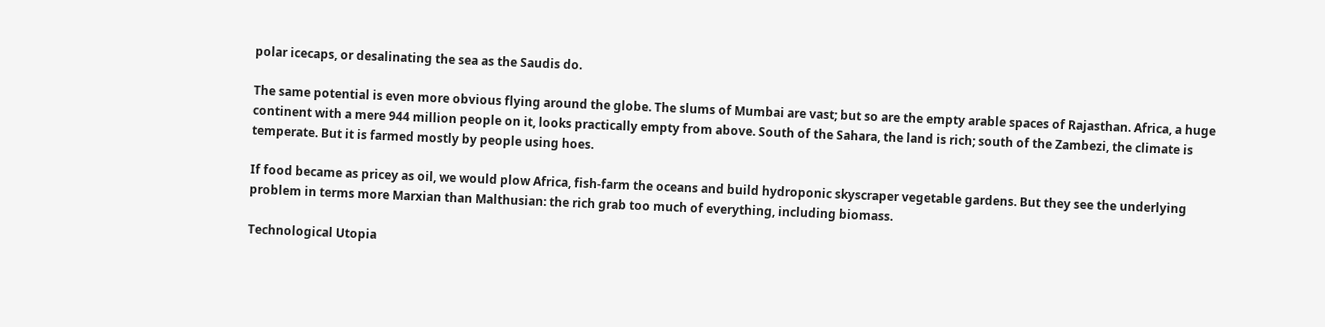polar icecaps, or desalinating the sea as the Saudis do.

The same potential is even more obvious flying around the globe. The slums of Mumbai are vast; but so are the empty arable spaces of Rajasthan. Africa, a huge continent with a mere 944 million people on it, looks practically empty from above. South of the Sahara, the land is rich; south of the Zambezi, the climate is temperate. But it is farmed mostly by people using hoes.

If food became as pricey as oil, we would plow Africa, fish-farm the oceans and build hydroponic skyscraper vegetable gardens. But they see the underlying problem in terms more Marxian than Malthusian: the rich grab too much of everything, including biomass.

Technological Utopia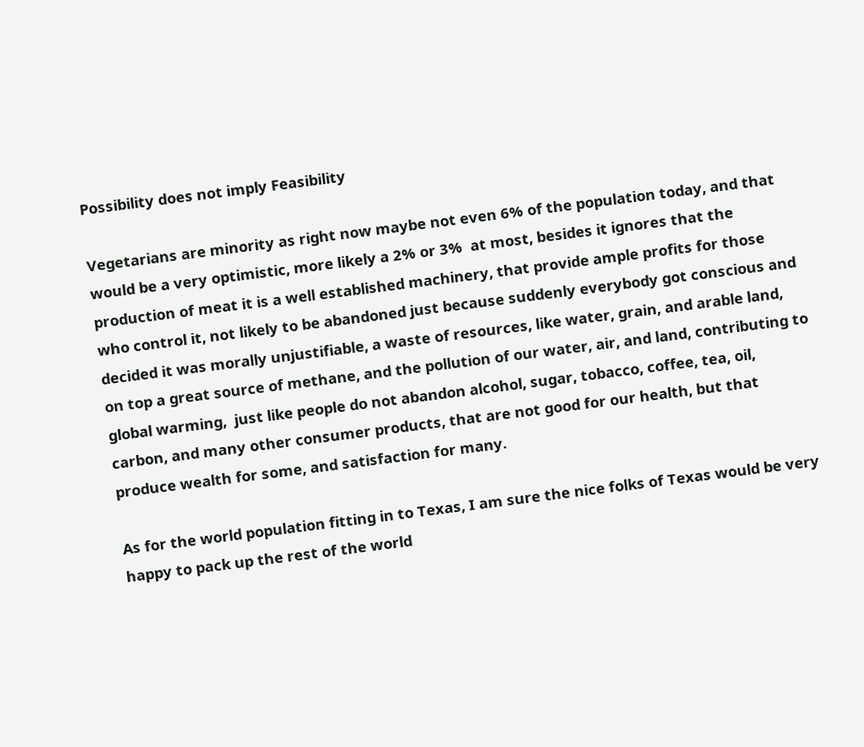Possibility does not imply Feasibility

Vegetarians are minority as right now maybe not even 6% of the population today, and that would be a very optimistic, more likely a 2% or 3%  at most, besides it ignores that the production of meat it is a well established machinery, that provide ample profits for those who control it, not likely to be abandoned just because suddenly everybody got conscious and decided it was morally unjustifiable, a waste of resources, like water, grain, and arable land, on top a great source of methane, and the pollution of our water, air, and land, contributing to global warming,  just like people do not abandon alcohol, sugar, tobacco, coffee, tea, oil, carbon, and many other consumer products, that are not good for our health, but that produce wealth for some, and satisfaction for many.

As for the world population fitting in to Texas, I am sure the nice folks of Texas would be very happy to pack up the rest of the world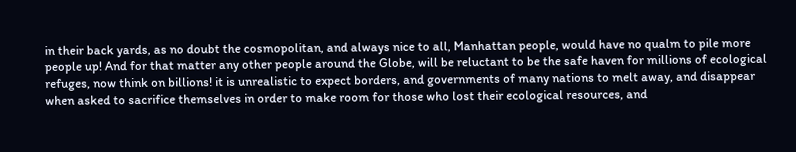in their back yards, as no doubt the cosmopolitan, and always nice to all, Manhattan people, would have no qualm to pile more people up! And for that matter any other people around the Globe, will be reluctant to be the safe haven for millions of ecological refuges, now think on billions! it is unrealistic to expect borders, and governments of many nations to melt away, and disappear when asked to sacrifice themselves in order to make room for those who lost their ecological resources, and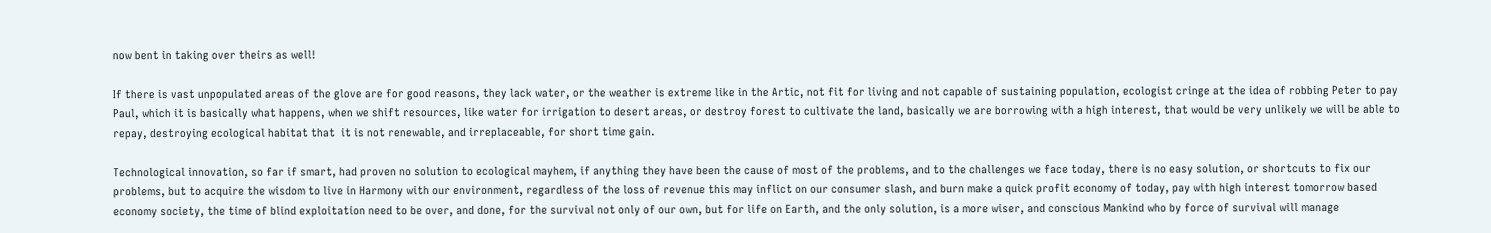now bent in taking over theirs as well!

If there is vast unpopulated areas of the glove are for good reasons, they lack water, or the weather is extreme like in the Artic, not fit for living and not capable of sustaining population, ecologist cringe at the idea of robbing Peter to pay Paul, which it is basically what happens, when we shift resources, like water for irrigation to desert areas, or destroy forest to cultivate the land, basically we are borrowing with a high interest, that would be very unlikely we will be able to repay, destroying ecological habitat that  it is not renewable, and irreplaceable, for short time gain.

Technological innovation, so far if smart, had proven no solution to ecological mayhem, if anything they have been the cause of most of the problems, and to the challenges we face today, there is no easy solution, or shortcuts to fix our problems, but to acquire the wisdom to live in Harmony with our environment, regardless of the loss of revenue this may inflict on our consumer slash, and burn make a quick profit economy of today, pay with high interest tomorrow based economy society, the time of blind exploitation need to be over, and done, for the survival not only of our own, but for life on Earth, and the only solution, is a more wiser, and conscious Mankind who by force of survival will manage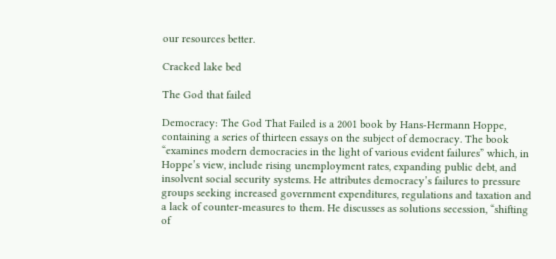our resources better.

Cracked lake bed

The God that failed

Democracy: The God That Failed is a 2001 book by Hans-Hermann Hoppe, containing a series of thirteen essays on the subject of democracy. The book “examines modern democracies in the light of various evident failures” which, in Hoppe’s view, include rising unemployment rates, expanding public debt, and insolvent social security systems. He attributes democracy’s failures to pressure groups seeking increased government expenditures, regulations and taxation and a lack of counter-measures to them. He discusses as solutions secession, “shifting of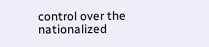control over the nationalized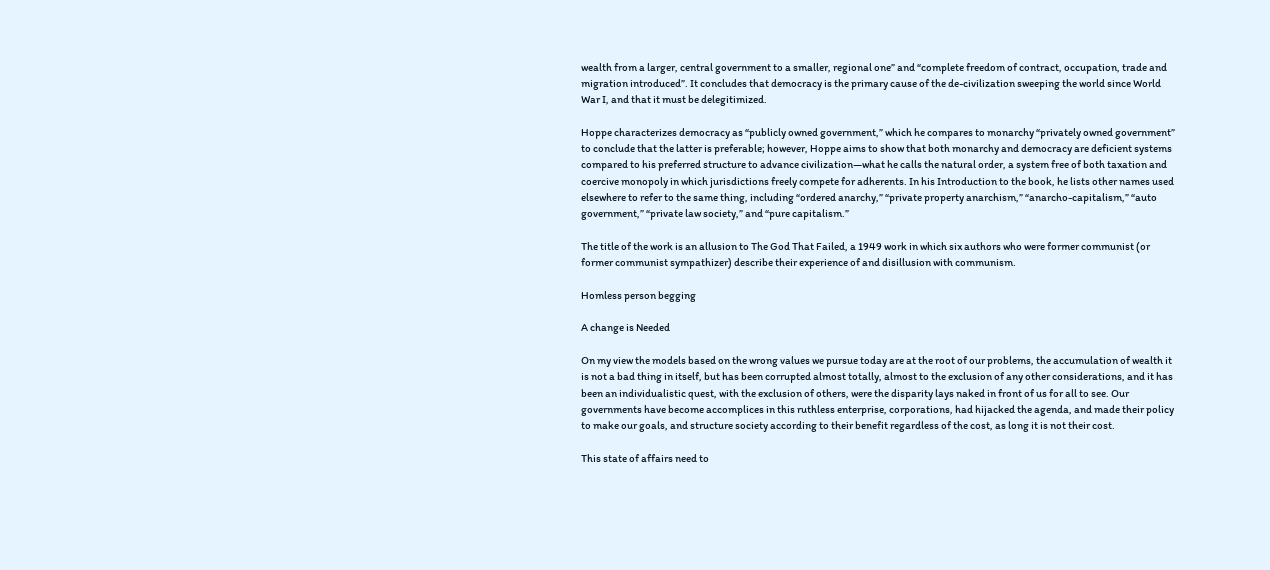wealth from a larger, central government to a smaller, regional one” and “complete freedom of contract, occupation, trade and migration introduced”. It concludes that democracy is the primary cause of the de-civilization sweeping the world since World War I, and that it must be delegitimized.

Hoppe characterizes democracy as “publicly owned government,” which he compares to monarchy “privately owned government” to conclude that the latter is preferable; however, Hoppe aims to show that both monarchy and democracy are deficient systems compared to his preferred structure to advance civilization—what he calls the natural order, a system free of both taxation and coercive monopoly in which jurisdictions freely compete for adherents. In his Introduction to the book, he lists other names used elsewhere to refer to the same thing, including “ordered anarchy,” “private property anarchism,” “anarcho-capitalism,” “auto government,” “private law society,” and “pure capitalism.”

The title of the work is an allusion to The God That Failed, a 1949 work in which six authors who were former communist (or former communist sympathizer) describe their experience of and disillusion with communism.

Homless person begging

A change is Needed

On my view the models based on the wrong values we pursue today are at the root of our problems, the accumulation of wealth it is not a bad thing in itself, but has been corrupted almost totally, almost to the exclusion of any other considerations, and it has been an individualistic quest, with the exclusion of others, were the disparity lays naked in front of us for all to see. Our governments have become accomplices in this ruthless enterprise, corporations, had hijacked the agenda, and made their policy to make our goals, and structure society according to their benefit regardless of the cost, as long it is not their cost.

This state of affairs need to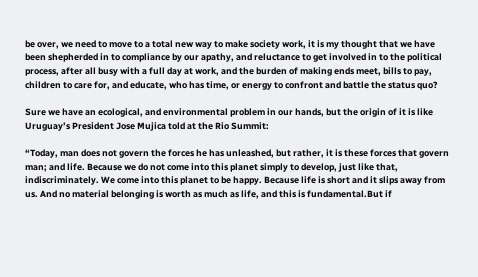be over, we need to move to a total new way to make society work, it is my thought that we have been shepherded in to compliance by our apathy, and reluctance to get involved in to the political process, after all busy with a full day at work, and the burden of making ends meet, bills to pay, children to care for, and educate, who has time, or energy to confront and battle the status quo?

Sure we have an ecological, and environmental problem in our hands, but the origin of it is like Uruguay’s President Jose Mujica told at the Rio Summit:

“Today, man does not govern the forces he has unleashed, but rather, it is these forces that govern man; and life. Because we do not come into this planet simply to develop, just like that, indiscriminately. We come into this planet to be happy. Because life is short and it slips away from us. And no material belonging is worth as much as life, and this is fundamental.But if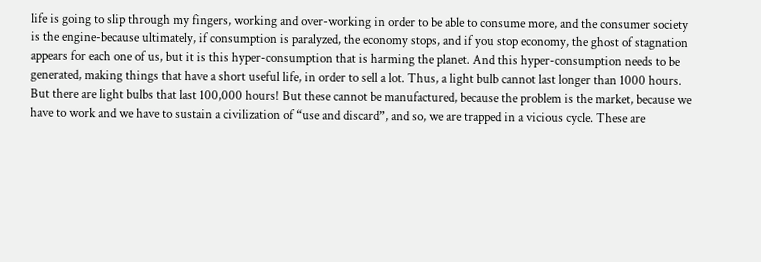life is going to slip through my fingers, working and over-working in order to be able to consume more, and the consumer society is the engine-because ultimately, if consumption is paralyzed, the economy stops, and if you stop economy, the ghost of stagnation appears for each one of us, but it is this hyper-consumption that is harming the planet. And this hyper-consumption needs to be generated, making things that have a short useful life, in order to sell a lot. Thus, a light bulb cannot last longer than 1000 hours. But there are light bulbs that last 100,000 hours! But these cannot be manufactured, because the problem is the market, because we have to work and we have to sustain a civilization of “use and discard”, and so, we are trapped in a vicious cycle. These are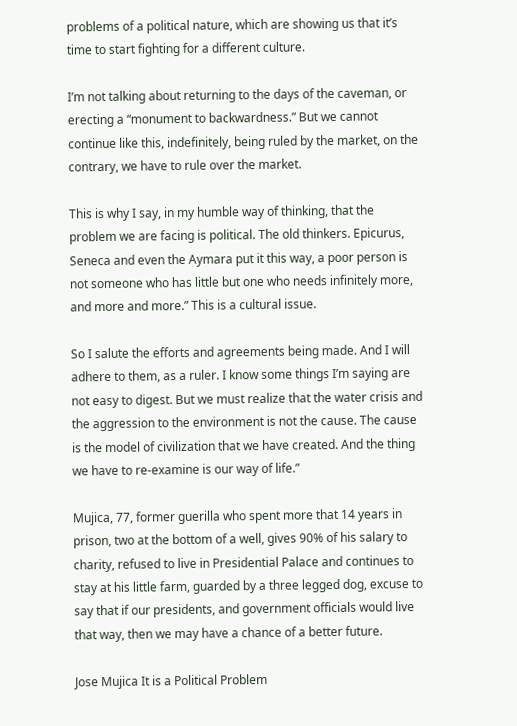problems of a political nature, which are showing us that it’s time to start fighting for a different culture.

I’m not talking about returning to the days of the caveman, or erecting a “monument to backwardness.” But we cannot continue like this, indefinitely, being ruled by the market, on the contrary, we have to rule over the market.

This is why I say, in my humble way of thinking, that the problem we are facing is political. The old thinkers. Epicurus, Seneca and even the Aymara put it this way, a poor person is not someone who has little but one who needs infinitely more, and more and more.” This is a cultural issue.

So I salute the efforts and agreements being made. And I will adhere to them, as a ruler. I know some things I’m saying are not easy to digest. But we must realize that the water crisis and the aggression to the environment is not the cause. The cause is the model of civilization that we have created. And the thing we have to re-examine is our way of life.”

Mujica, 77, former guerilla who spent more that 14 years in prison, two at the bottom of a well, gives 90% of his salary to charity, refused to live in Presidential Palace and continues to stay at his little farm, guarded by a three legged dog, excuse to say that if our presidents, and government officials would live that way, then we may have a chance of a better future.

Jose Mujica It is a Political Problem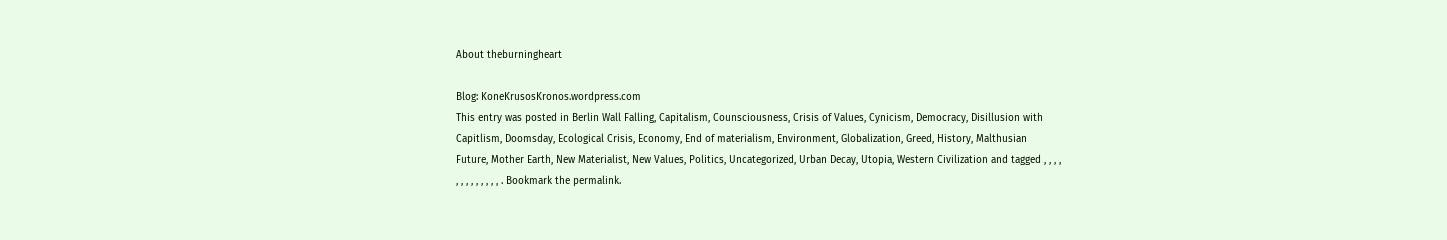About theburningheart

Blog: KoneKrusosKronos.wordpress.com
This entry was posted in Berlin Wall Falling, Capitalism, Counsciousness, Crisis of Values, Cynicism, Democracy, Disillusion with Capitlism, Doomsday, Ecological Crisis, Economy, End of materialism, Environment, Globalization, Greed, History, Malthusian Future, Mother Earth, New Materialist, New Values, Politics, Uncategorized, Urban Decay, Utopia, Western Civilization and tagged , , , , , , , , , , , , , . Bookmark the permalink.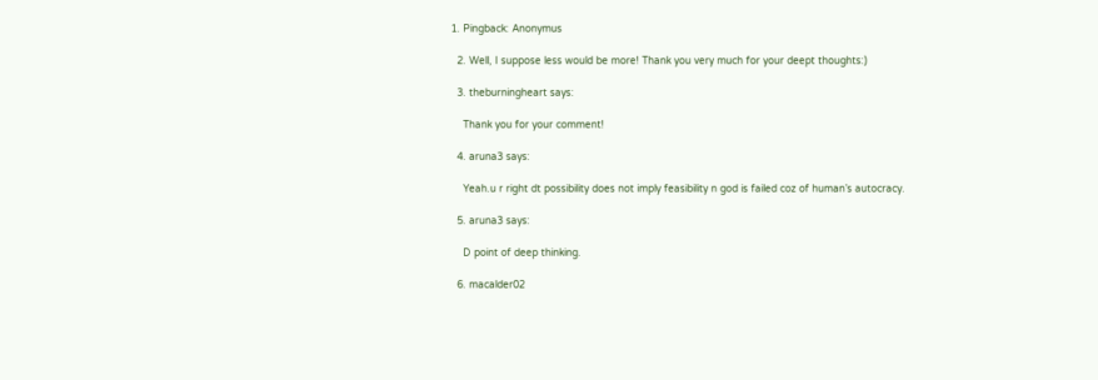1. Pingback: Anonymus

  2. Well, I suppose less would be more! Thank you very much for your deept thoughts:)

  3. theburningheart says:

    Thank you for your comment!

  4. aruna3 says:

    Yeah.u r right dt possibility does not imply feasibility n god is failed coz of human’s autocracy.

  5. aruna3 says:

    D point of deep thinking.

  6. macalder02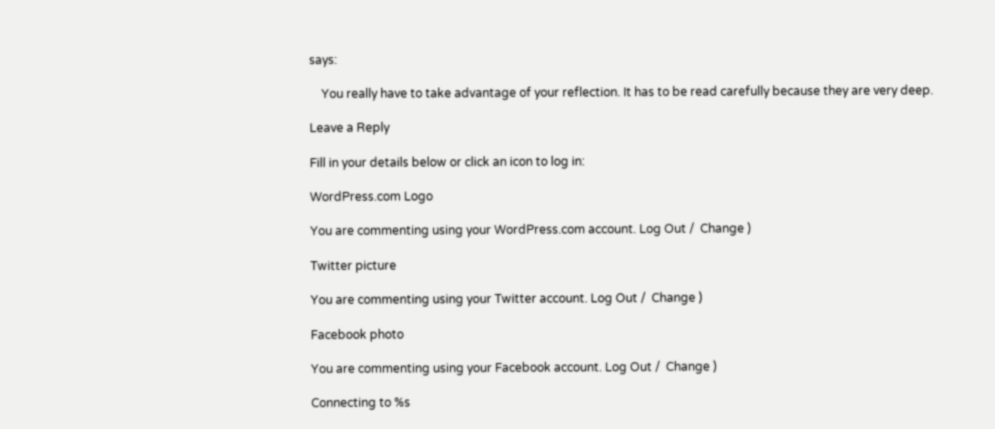says:

    You really have to take advantage of your reflection. It has to be read carefully because they are very deep.

Leave a Reply

Fill in your details below or click an icon to log in:

WordPress.com Logo

You are commenting using your WordPress.com account. Log Out /  Change )

Twitter picture

You are commenting using your Twitter account. Log Out /  Change )

Facebook photo

You are commenting using your Facebook account. Log Out /  Change )

Connecting to %s